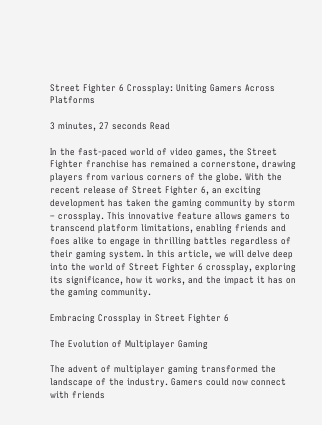Street Fighter 6 Crossplay: Uniting Gamers Across Platforms

3 minutes, 27 seconds Read

In the fast-paced world of video games, the Street Fighter franchise has remained a cornerstone, drawing players from various corners of the globe. With the recent release of Street Fighter 6, an exciting development has taken the gaming community by storm – crossplay. This innovative feature allows gamers to transcend platform limitations, enabling friends and foes alike to engage in thrilling battles regardless of their gaming system. In this article, we will delve deep into the world of Street Fighter 6 crossplay, exploring its significance, how it works, and the impact it has on the gaming community.

Embracing Crossplay in Street Fighter 6

The Evolution of Multiplayer Gaming

The advent of multiplayer gaming transformed the landscape of the industry. Gamers could now connect with friends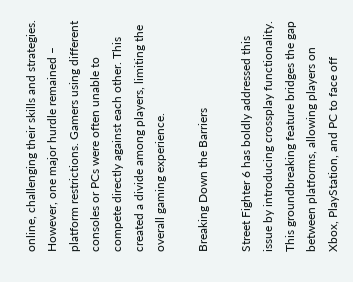online, challenging their skills and strategies. However, one major hurdle remained – platform restrictions. Gamers using different consoles or PCs were often unable to compete directly against each other. This created a divide among players, limiting the overall gaming experience.

Breaking Down the Barriers

Street Fighter 6 has boldly addressed this issue by introducing crossplay functionality. This groundbreaking feature bridges the gap between platforms, allowing players on Xbox, PlayStation, and PC to face off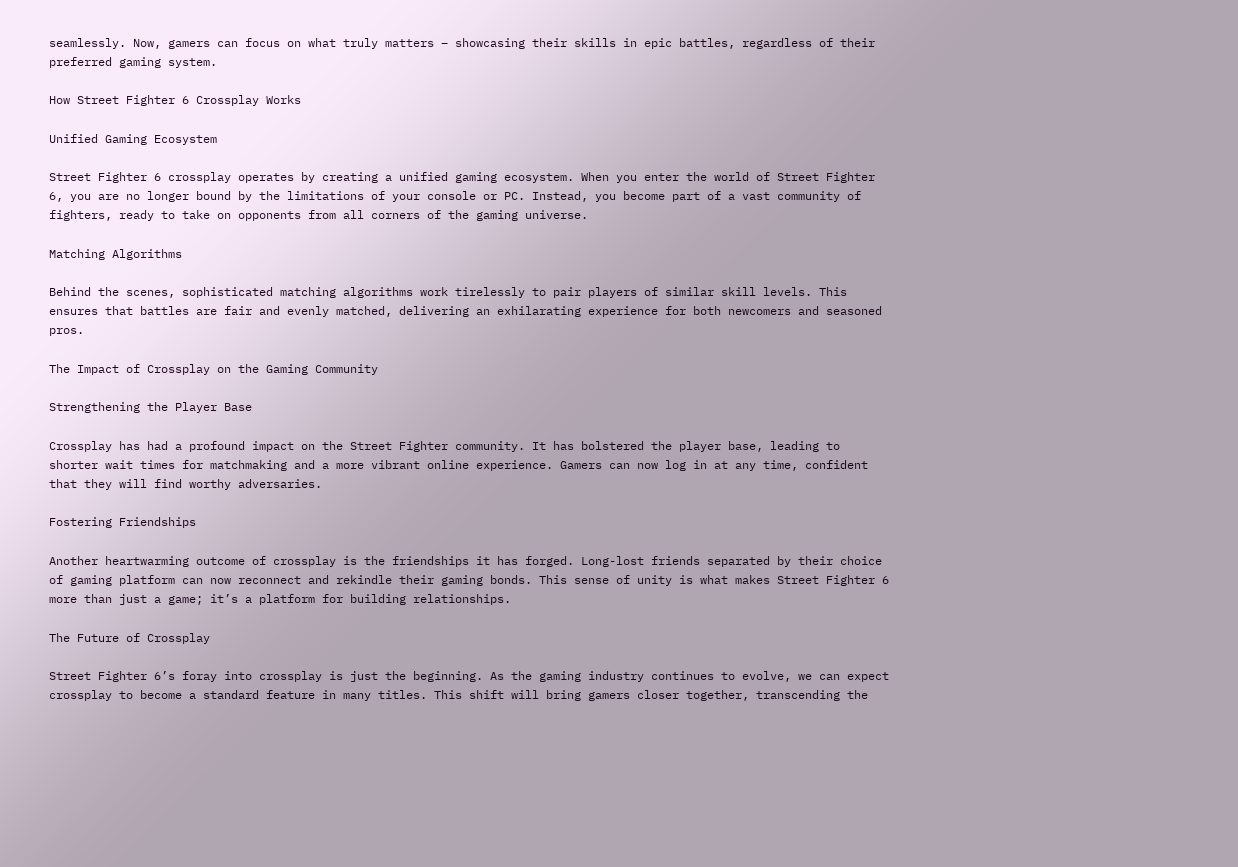seamlessly. Now, gamers can focus on what truly matters – showcasing their skills in epic battles, regardless of their preferred gaming system.

How Street Fighter 6 Crossplay Works

Unified Gaming Ecosystem

Street Fighter 6 crossplay operates by creating a unified gaming ecosystem. When you enter the world of Street Fighter 6, you are no longer bound by the limitations of your console or PC. Instead, you become part of a vast community of fighters, ready to take on opponents from all corners of the gaming universe.

Matching Algorithms

Behind the scenes, sophisticated matching algorithms work tirelessly to pair players of similar skill levels. This ensures that battles are fair and evenly matched, delivering an exhilarating experience for both newcomers and seasoned pros.

The Impact of Crossplay on the Gaming Community

Strengthening the Player Base

Crossplay has had a profound impact on the Street Fighter community. It has bolstered the player base, leading to shorter wait times for matchmaking and a more vibrant online experience. Gamers can now log in at any time, confident that they will find worthy adversaries.

Fostering Friendships

Another heartwarming outcome of crossplay is the friendships it has forged. Long-lost friends separated by their choice of gaming platform can now reconnect and rekindle their gaming bonds. This sense of unity is what makes Street Fighter 6 more than just a game; it’s a platform for building relationships.

The Future of Crossplay

Street Fighter 6’s foray into crossplay is just the beginning. As the gaming industry continues to evolve, we can expect crossplay to become a standard feature in many titles. This shift will bring gamers closer together, transcending the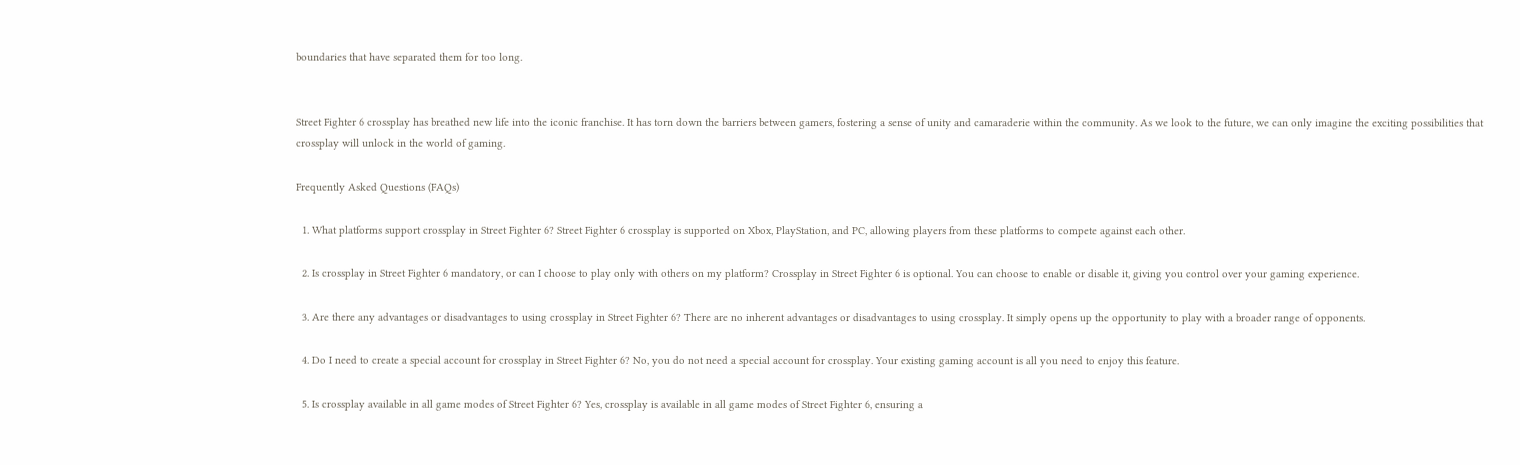boundaries that have separated them for too long.


Street Fighter 6 crossplay has breathed new life into the iconic franchise. It has torn down the barriers between gamers, fostering a sense of unity and camaraderie within the community. As we look to the future, we can only imagine the exciting possibilities that crossplay will unlock in the world of gaming.

Frequently Asked Questions (FAQs)

  1. What platforms support crossplay in Street Fighter 6? Street Fighter 6 crossplay is supported on Xbox, PlayStation, and PC, allowing players from these platforms to compete against each other.

  2. Is crossplay in Street Fighter 6 mandatory, or can I choose to play only with others on my platform? Crossplay in Street Fighter 6 is optional. You can choose to enable or disable it, giving you control over your gaming experience.

  3. Are there any advantages or disadvantages to using crossplay in Street Fighter 6? There are no inherent advantages or disadvantages to using crossplay. It simply opens up the opportunity to play with a broader range of opponents.

  4. Do I need to create a special account for crossplay in Street Fighter 6? No, you do not need a special account for crossplay. Your existing gaming account is all you need to enjoy this feature.

  5. Is crossplay available in all game modes of Street Fighter 6? Yes, crossplay is available in all game modes of Street Fighter 6, ensuring a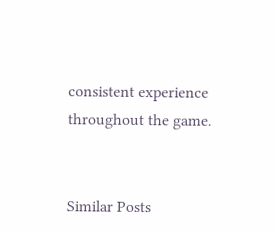consistent experience throughout the game.


Similar Posts